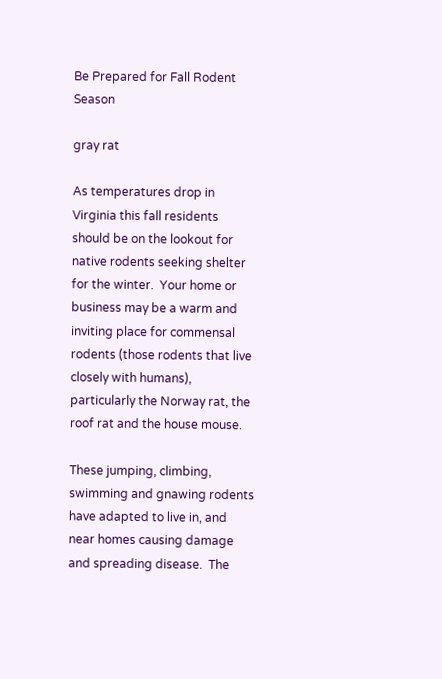Be Prepared for Fall Rodent Season

gray rat

As temperatures drop in Virginia this fall residents should be on the lookout for native rodents seeking shelter for the winter.  Your home or business may be a warm and inviting place for commensal rodents (those rodents that live closely with humans), particularly the Norway rat, the roof rat and the house mouse.

These jumping, climbing, swimming and gnawing rodents have adapted to live in, and  near homes causing damage and spreading disease.  The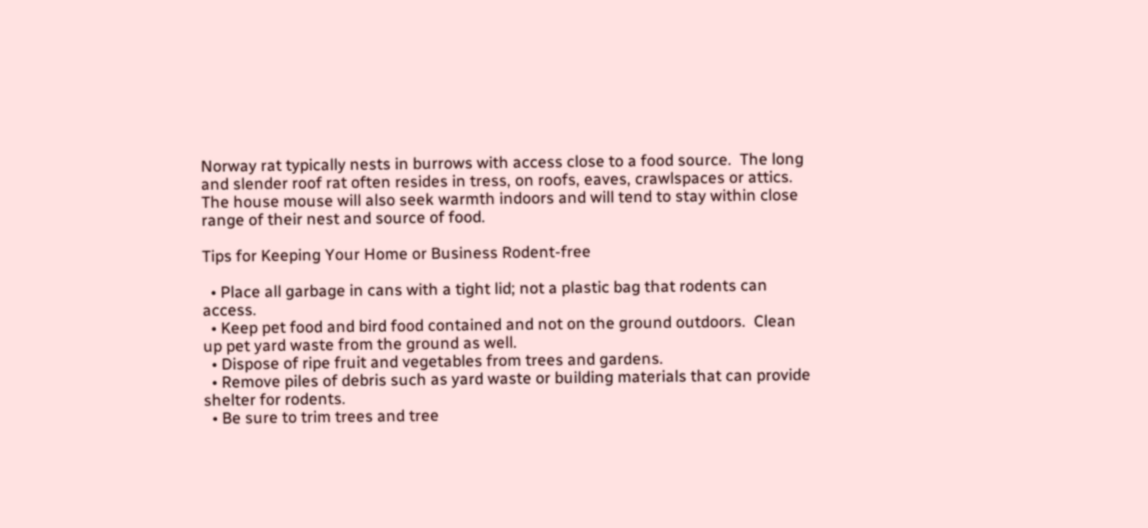Norway rat typically nests in burrows with access close to a food source.  The long and slender roof rat often resides in tress, on roofs, eaves, crawlspaces or attics.  The house mouse will also seek warmth indoors and will tend to stay within close range of their nest and source of food.

Tips for Keeping Your Home or Business Rodent-free

  • Place all garbage in cans with a tight lid; not a plastic bag that rodents can access.
  • Keep pet food and bird food contained and not on the ground outdoors.  Clean up pet yard waste from the ground as well.
  • Dispose of ripe fruit and vegetables from trees and gardens.
  • Remove piles of debris such as yard waste or building materials that can provide shelter for rodents.
  • Be sure to trim trees and tree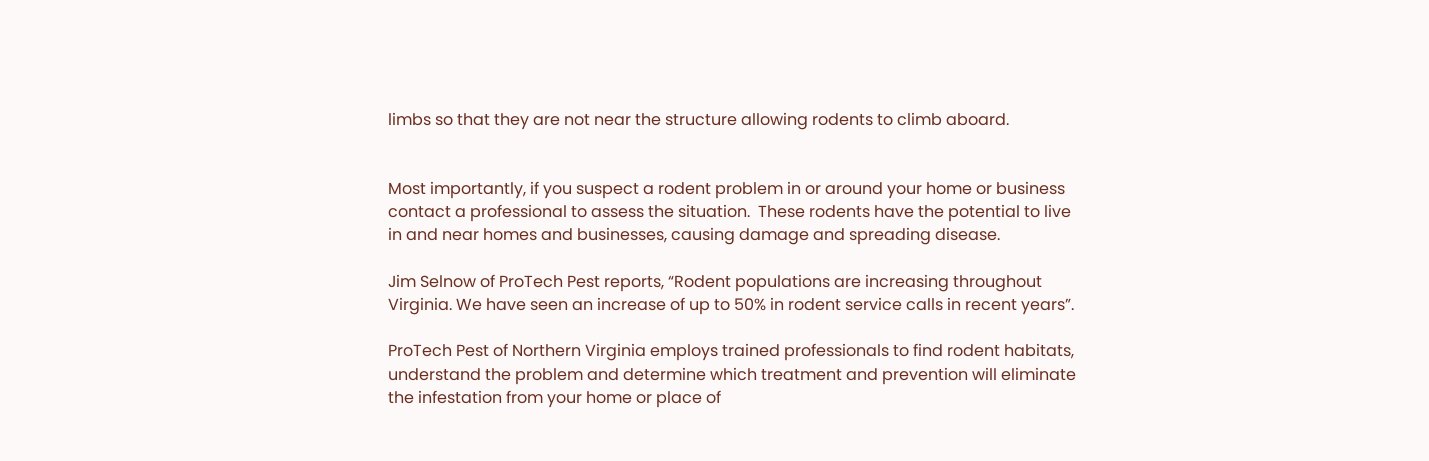limbs so that they are not near the structure allowing rodents to climb aboard.


Most importantly, if you suspect a rodent problem in or around your home or business contact a professional to assess the situation.  These rodents have the potential to live in and near homes and businesses, causing damage and spreading disease.

Jim Selnow of ProTech Pest reports, “Rodent populations are increasing throughout Virginia. We have seen an increase of up to 50% in rodent service calls in recent years”.

ProTech Pest of Northern Virginia employs trained professionals to find rodent habitats, understand the problem and determine which treatment and prevention will eliminate the infestation from your home or place of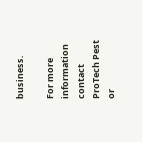business.

For more information contact ProTech Pest or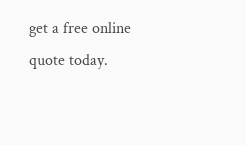get a free online quote today.